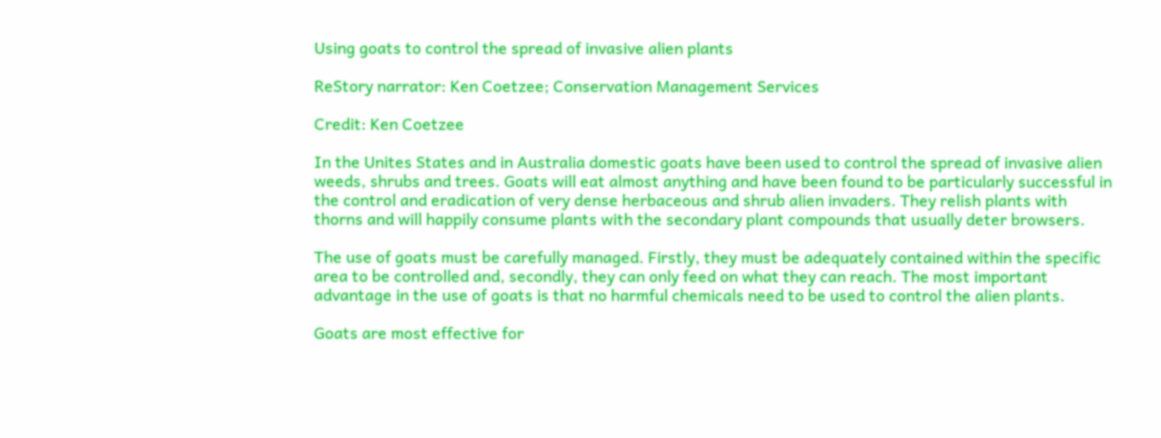Using goats to control the spread of invasive alien plants

ReStory narrator: Ken Coetzee; Conservation Management Services

Credit: Ken Coetzee

In the Unites States and in Australia domestic goats have been used to control the spread of invasive alien weeds, shrubs and trees. Goats will eat almost anything and have been found to be particularly successful in the control and eradication of very dense herbaceous and shrub alien invaders. They relish plants with thorns and will happily consume plants with the secondary plant compounds that usually deter browsers.

The use of goats must be carefully managed. Firstly, they must be adequately contained within the specific area to be controlled and, secondly, they can only feed on what they can reach. The most important advantage in the use of goats is that no harmful chemicals need to be used to control the alien plants.

Goats are most effective for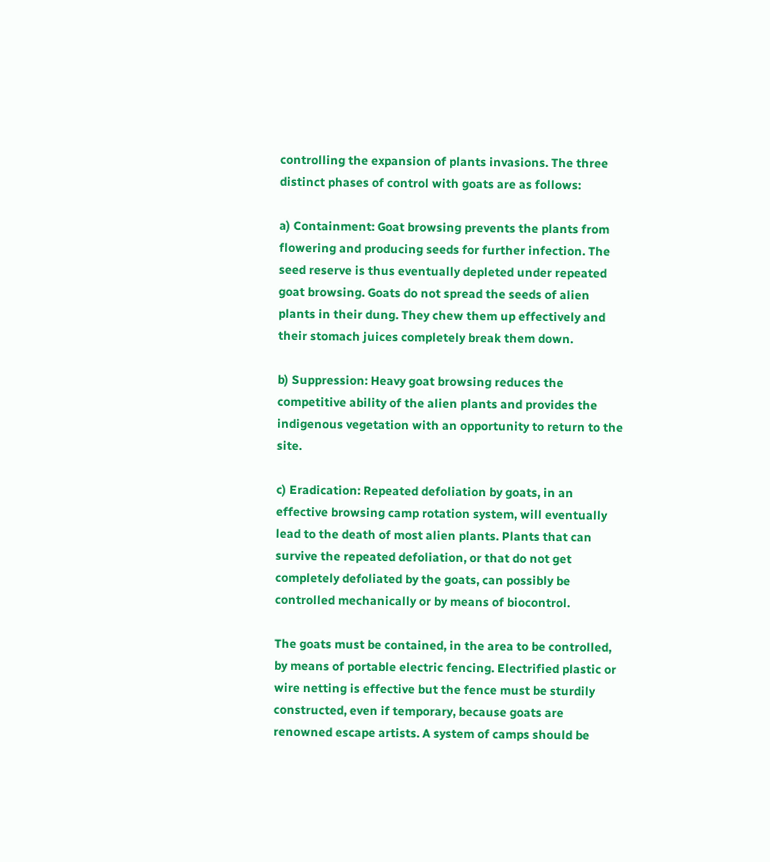controlling the expansion of plants invasions. The three distinct phases of control with goats are as follows:

a) Containment: Goat browsing prevents the plants from flowering and producing seeds for further infection. The seed reserve is thus eventually depleted under repeated goat browsing. Goats do not spread the seeds of alien plants in their dung. They chew them up effectively and their stomach juices completely break them down.

b) Suppression: Heavy goat browsing reduces the competitive ability of the alien plants and provides the indigenous vegetation with an opportunity to return to the site.

c) Eradication: Repeated defoliation by goats, in an effective browsing camp rotation system, will eventually lead to the death of most alien plants. Plants that can survive the repeated defoliation, or that do not get completely defoliated by the goats, can possibly be controlled mechanically or by means of biocontrol.

The goats must be contained, in the area to be controlled, by means of portable electric fencing. Electrified plastic or wire netting is effective but the fence must be sturdily constructed, even if temporary, because goats are renowned escape artists. A system of camps should be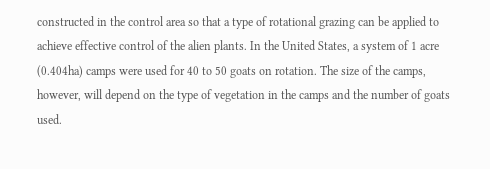constructed in the control area so that a type of rotational grazing can be applied to achieve effective control of the alien plants. In the United States, a system of 1 acre (0.404ha) camps were used for 40 to 50 goats on rotation. The size of the camps, however, will depend on the type of vegetation in the camps and the number of goats used.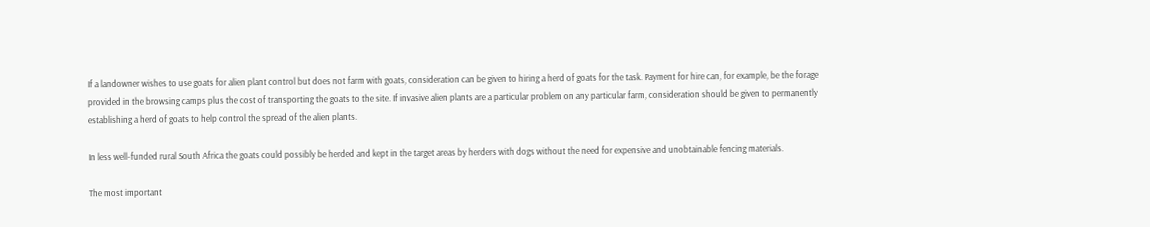If a landowner wishes to use goats for alien plant control but does not farm with goats, consideration can be given to hiring a herd of goats for the task. Payment for hire can, for example, be the forage provided in the browsing camps plus the cost of transporting the goats to the site. If invasive alien plants are a particular problem on any particular farm, consideration should be given to permanently establishing a herd of goats to help control the spread of the alien plants.

In less well-funded rural South Africa the goats could possibly be herded and kept in the target areas by herders with dogs without the need for expensive and unobtainable fencing materials.

The most important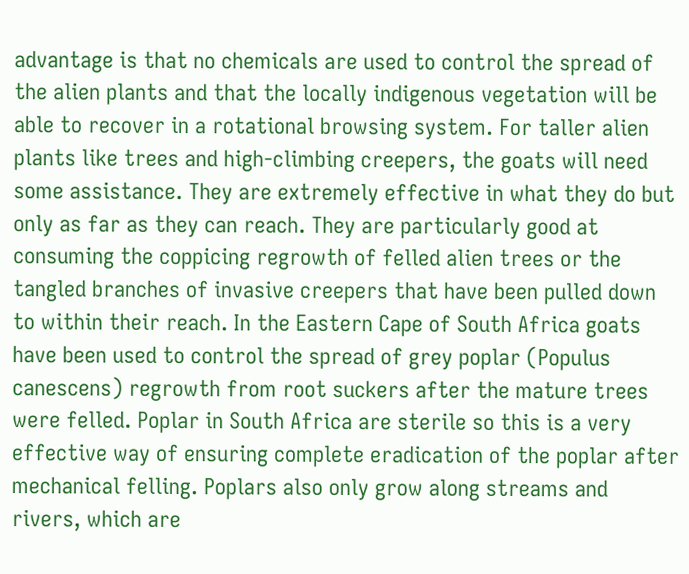advantage is that no chemicals are used to control the spread of the alien plants and that the locally indigenous vegetation will be able to recover in a rotational browsing system. For taller alien plants like trees and high-climbing creepers, the goats will need some assistance. They are extremely effective in what they do but only as far as they can reach. They are particularly good at consuming the coppicing regrowth of felled alien trees or the tangled branches of invasive creepers that have been pulled down to within their reach. In the Eastern Cape of South Africa goats have been used to control the spread of grey poplar (Populus canescens) regrowth from root suckers after the mature trees were felled. Poplar in South Africa are sterile so this is a very effective way of ensuring complete eradication of the poplar after mechanical felling. Poplars also only grow along streams and rivers, which are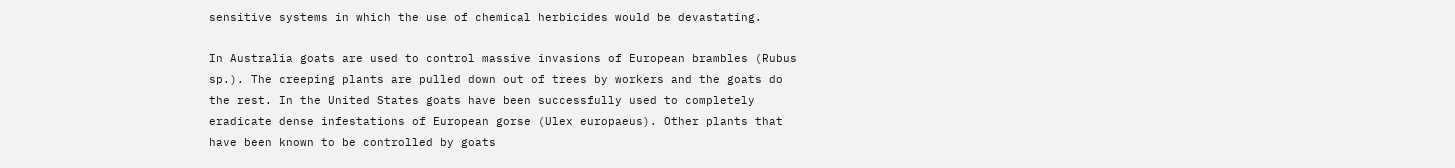sensitive systems in which the use of chemical herbicides would be devastating.

In Australia goats are used to control massive invasions of European brambles (Rubus sp.). The creeping plants are pulled down out of trees by workers and the goats do the rest. In the United States goats have been successfully used to completely eradicate dense infestations of European gorse (Ulex europaeus). Other plants that have been known to be controlled by goats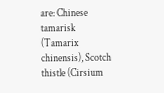are: Chinese tamarisk (Tamarix chinensis), Scotch thistle (Cirsium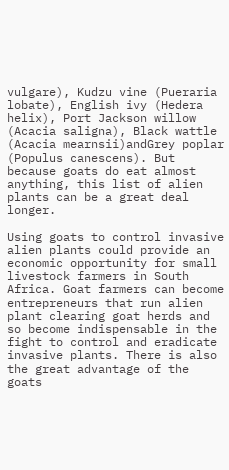vulgare), Kudzu vine (Pueraria lobate), English ivy (Hedera helix), Port Jackson willow (Acacia saligna), Black wattle (Acacia mearnsii)andGrey poplar (Populus canescens). But because goats do eat almost anything, this list of alien plants can be a great deal longer.

Using goats to control invasive alien plants could provide an economic opportunity for small livestock farmers in South Africa. Goat farmers can become entrepreneurs that run alien plant clearing goat herds and so become indispensable in the fight to control and eradicate invasive plants. There is also the great advantage of the goats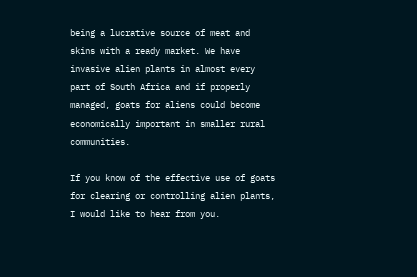being a lucrative source of meat and skins with a ready market. We have invasive alien plants in almost every part of South Africa and if properly managed, goats for aliens could become economically important in smaller rural communities.

If you know of the effective use of goats for clearing or controlling alien plants, I would like to hear from you.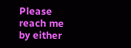Please reach me by either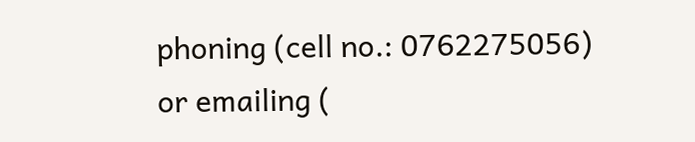phoning (cell no.: 0762275056) or emailing (